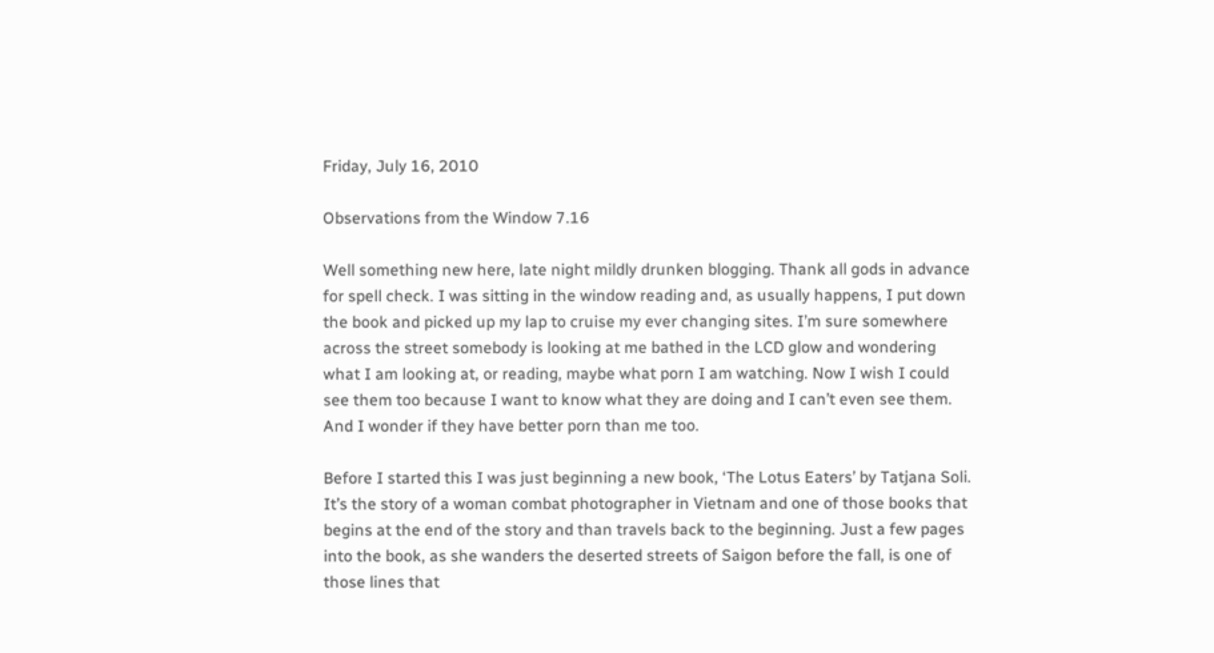Friday, July 16, 2010

Observations from the Window 7.16

Well something new here, late night mildly drunken blogging. Thank all gods in advance for spell check. I was sitting in the window reading and, as usually happens, I put down the book and picked up my lap to cruise my ever changing sites. I’m sure somewhere across the street somebody is looking at me bathed in the LCD glow and wondering what I am looking at, or reading, maybe what porn I am watching. Now I wish I could see them too because I want to know what they are doing and I can’t even see them. And I wonder if they have better porn than me too.

Before I started this I was just beginning a new book, ‘The Lotus Eaters’ by Tatjana Soli. It’s the story of a woman combat photographer in Vietnam and one of those books that begins at the end of the story and than travels back to the beginning. Just a few pages into the book, as she wanders the deserted streets of Saigon before the fall, is one of those lines that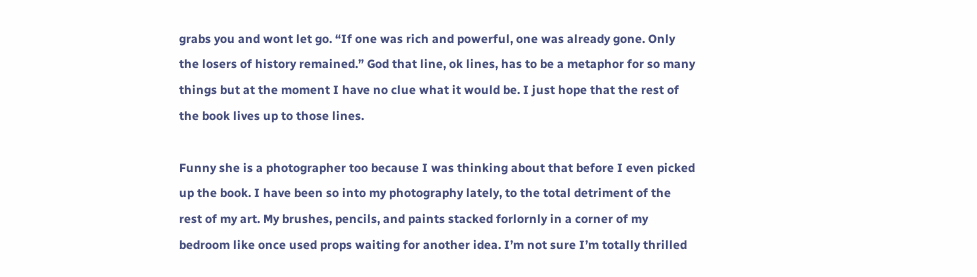grabs you and wont let go. “If one was rich and powerful, one was already gone. Only the losers of history remained.” God that line, ok lines, has to be a metaphor for so many things but at the moment I have no clue what it would be. I just hope that the rest of the book lives up to those lines.

Funny she is a photographer too because I was thinking about that before I even picked up the book. I have been so into my photography lately, to the total detriment of the rest of my art. My brushes, pencils, and paints stacked forlornly in a corner of my bedroom like once used props waiting for another idea. I’m not sure I’m totally thrilled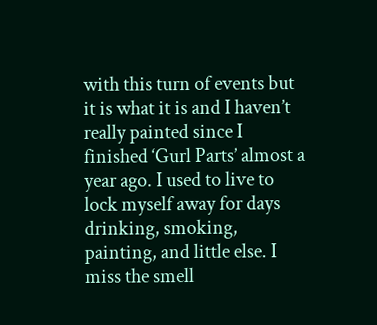with this turn of events but it is what it is and I haven’t really painted since I finished ‘Gurl Parts’ almost a year ago. I used to live to lock myself away for days drinking, smoking, painting, and little else. I miss the smell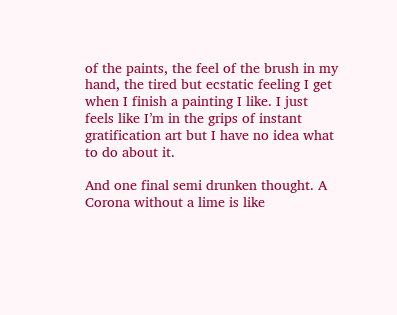of the paints, the feel of the brush in my hand, the tired but ecstatic feeling I get when I finish a painting I like. I just feels like I’m in the grips of instant gratification art but I have no idea what to do about it.

And one final semi drunken thought. A Corona without a lime is like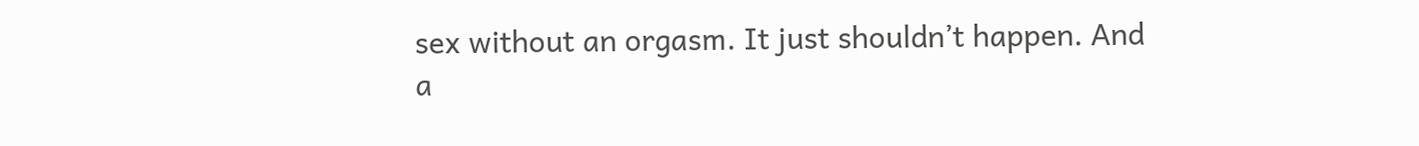sex without an orgasm. It just shouldn’t happen. And a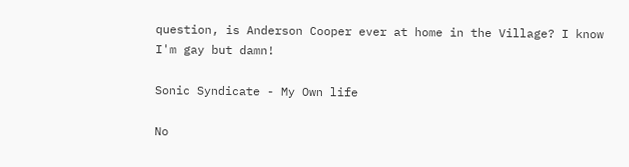question, is Anderson Cooper ever at home in the Village? I know I'm gay but damn!

Sonic Syndicate - My Own life

No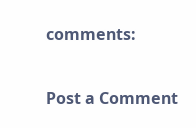comments:

Post a Comment